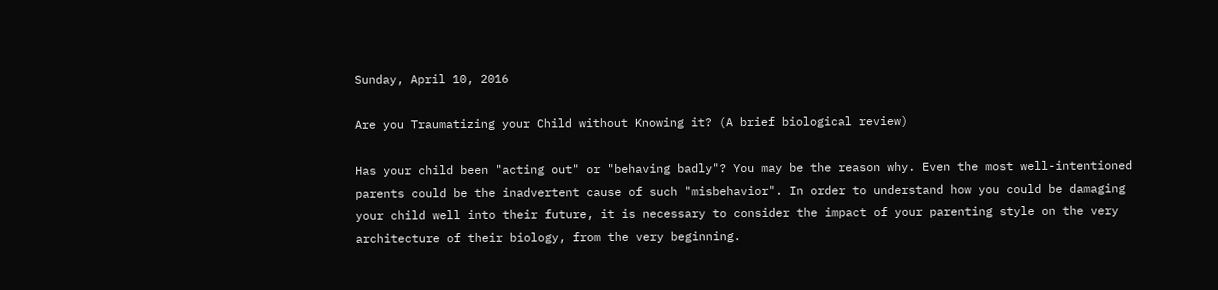Sunday, April 10, 2016

Are you Traumatizing your Child without Knowing it? (A brief biological review)

Has your child been "acting out" or "behaving badly"? You may be the reason why. Even the most well-intentioned parents could be the inadvertent cause of such "misbehavior". In order to understand how you could be damaging your child well into their future, it is necessary to consider the impact of your parenting style on the very architecture of their biology, from the very beginning.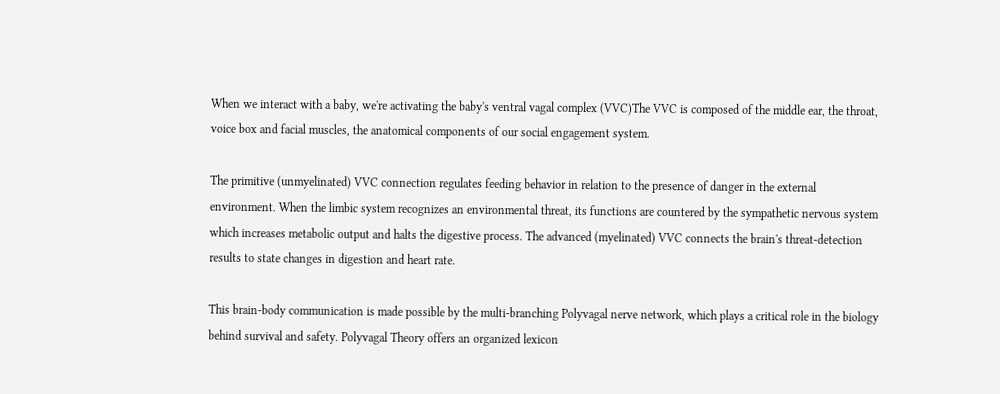When we interact with a baby, we're activating the baby's ventral vagal complex (VVC)The VVC is composed of the middle ear, the throat, voice box and facial muscles, the anatomical components of our social engagement system.

The primitive (unmyelinated) VVC connection regulates feeding behavior in relation to the presence of danger in the external environment. When the limbic system recognizes an environmental threat, its functions are countered by the sympathetic nervous system which increases metabolic output and halts the digestive process. The advanced (myelinated) VVC connects the brain's threat-detection results to state changes in digestion and heart rate.

This brain-body communication is made possible by the multi-branching Polyvagal nerve network, which plays a critical role in the biology behind survival and safety. Polyvagal Theory offers an organized lexicon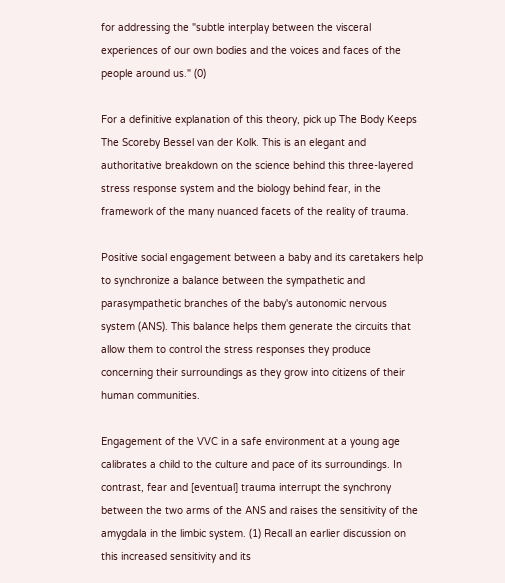for addressing the "subtle interplay between the visceral experiences of our own bodies and the voices and faces of the people around us." (0)

For a definitive explanation of this theory, pick up The Body Keeps The Scoreby Bessel van der Kolk. This is an elegant and authoritative breakdown on the science behind this three-layered stress response system and the biology behind fear, in the framework of the many nuanced facets of the reality of trauma.

Positive social engagement between a baby and its caretakers help to synchronize a balance between the sympathetic and parasympathetic branches of the baby's autonomic nervous system (ANS). This balance helps them generate the circuits that allow them to control the stress responses they produce concerning their surroundings as they grow into citizens of their human communities.

Engagement of the VVC in a safe environment at a young age calibrates a child to the culture and pace of its surroundings. In contrast, fear and [eventual] trauma interrupt the synchrony between the two arms of the ANS and raises the sensitivity of the amygdala in the limbic system. (1) Recall an earlier discussion on this increased sensitivity and its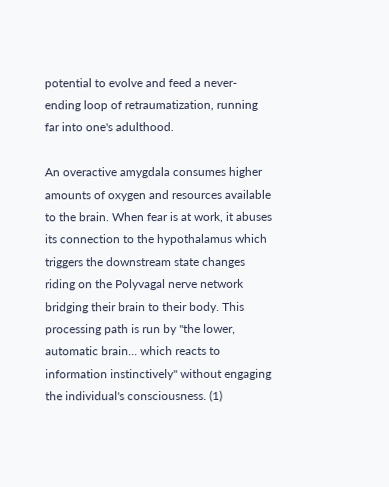potential to evolve and feed a never-ending loop of retraumatization, running far into one's adulthood.

An overactive amygdala consumes higher amounts of oxygen and resources available to the brain. When fear is at work, it abuses its connection to the hypothalamus which triggers the downstream state changes riding on the Polyvagal nerve network bridging their brain to their body. This processing path is run by "the lower, automatic brain... which reacts to information instinctively" without engaging the individual's consciousness. (1)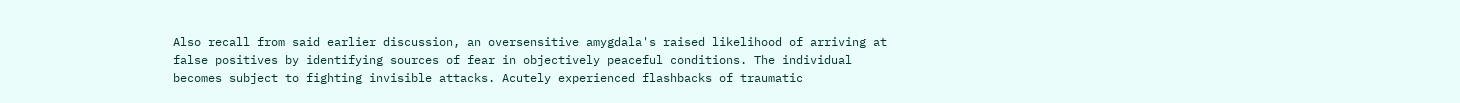Also recall from said earlier discussion, an oversensitive amygdala's raised likelihood of arriving at false positives by identifying sources of fear in objectively peaceful conditions. The individual becomes subject to fighting invisible attacks. Acutely experienced flashbacks of traumatic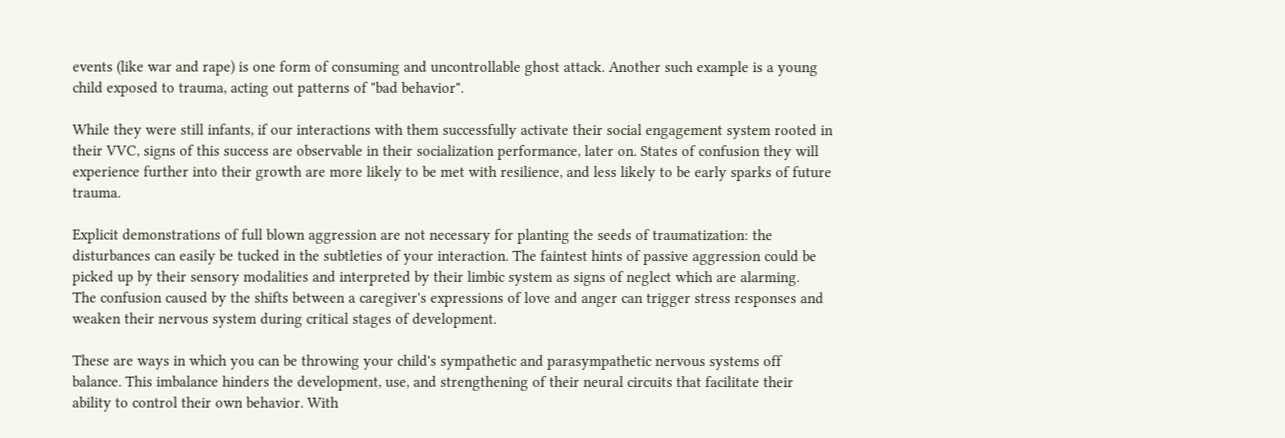events (like war and rape) is one form of consuming and uncontrollable ghost attack. Another such example is a young child exposed to trauma, acting out patterns of "bad behavior".

While they were still infants, if our interactions with them successfully activate their social engagement system rooted in their VVC, signs of this success are observable in their socialization performance, later on. States of confusion they will experience further into their growth are more likely to be met with resilience, and less likely to be early sparks of future trauma.

Explicit demonstrations of full blown aggression are not necessary for planting the seeds of traumatization: the disturbances can easily be tucked in the subtleties of your interaction. The faintest hints of passive aggression could be picked up by their sensory modalities and interpreted by their limbic system as signs of neglect which are alarming.
The confusion caused by the shifts between a caregiver's expressions of love and anger can trigger stress responses and weaken their nervous system during critical stages of development.

These are ways in which you can be throwing your child's sympathetic and parasympathetic nervous systems off balance. This imbalance hinders the development, use, and strengthening of their neural circuits that facilitate their ability to control their own behavior. With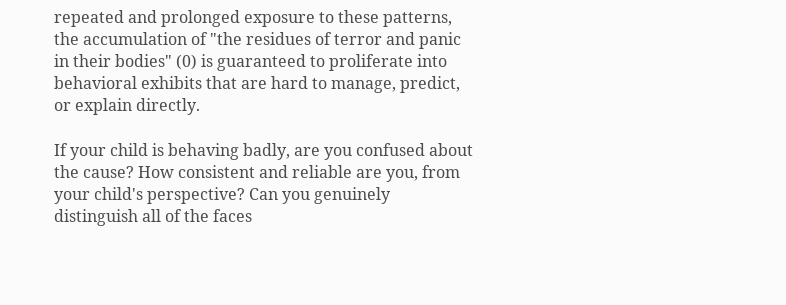repeated and prolonged exposure to these patterns, the accumulation of "the residues of terror and panic in their bodies" (0) is guaranteed to proliferate into behavioral exhibits that are hard to manage, predict, or explain directly.

If your child is behaving badly, are you confused about the cause? How consistent and reliable are you, from your child's perspective? Can you genuinely distinguish all of the faces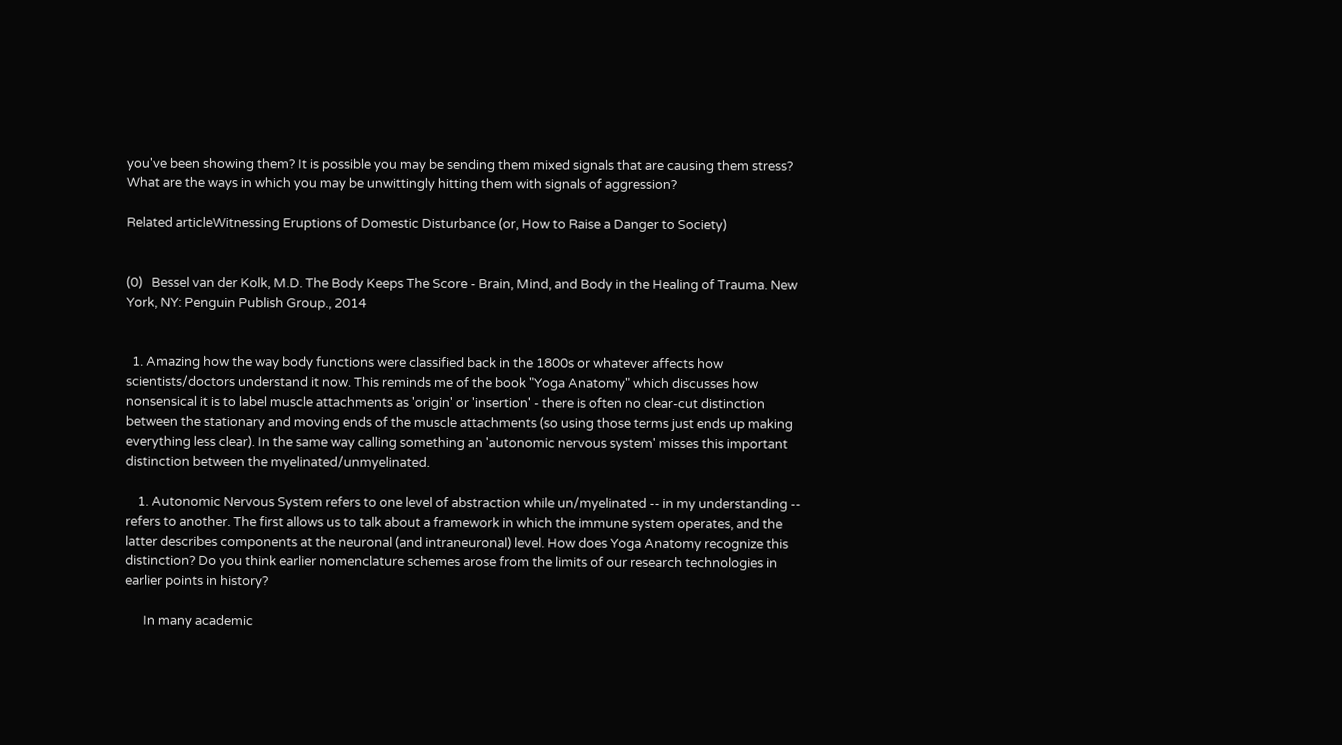you've been showing them? It is possible you may be sending them mixed signals that are causing them stress? What are the ways in which you may be unwittingly hitting them with signals of aggression?

Related articleWitnessing Eruptions of Domestic Disturbance (or, How to Raise a Danger to Society)


(0)   Bessel van der Kolk, M.D. The Body Keeps The Score - Brain, Mind, and Body in the Healing of Trauma. New York, NY: Penguin Publish Group., 2014


  1. Amazing how the way body functions were classified back in the 1800s or whatever affects how scientists/doctors understand it now. This reminds me of the book "Yoga Anatomy" which discusses how nonsensical it is to label muscle attachments as 'origin' or 'insertion' - there is often no clear-cut distinction between the stationary and moving ends of the muscle attachments (so using those terms just ends up making everything less clear). In the same way calling something an 'autonomic nervous system' misses this important distinction between the myelinated/unmyelinated.

    1. Autonomic Nervous System refers to one level of abstraction while un/myelinated -- in my understanding -- refers to another. The first allows us to talk about a framework in which the immune system operates, and the latter describes components at the neuronal (and intraneuronal) level. How does Yoga Anatomy recognize this distinction? Do you think earlier nomenclature schemes arose from the limits of our research technologies in earlier points in history?

      In many academic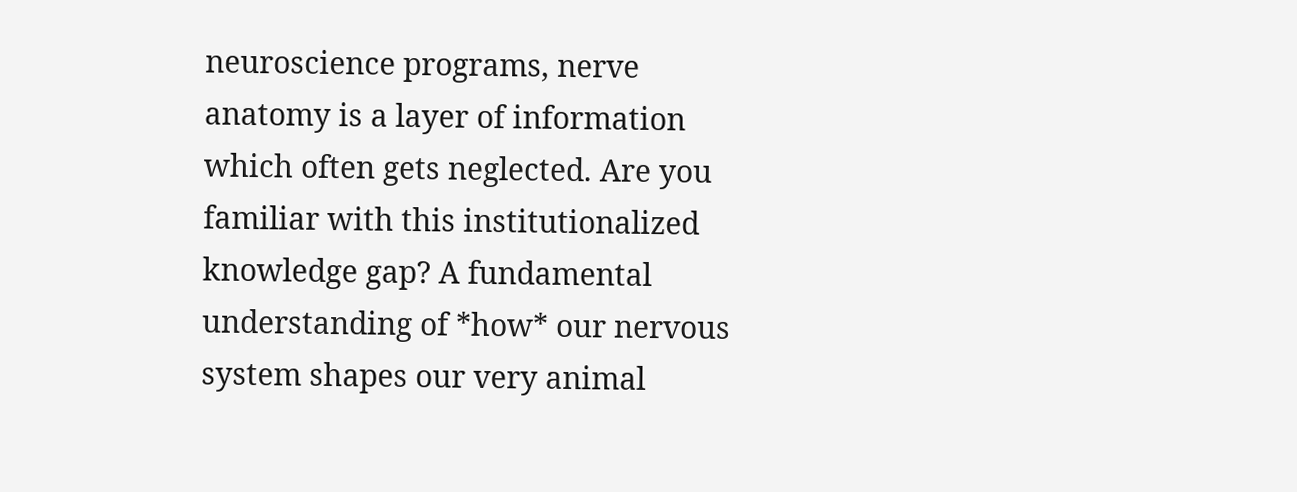neuroscience programs, nerve anatomy is a layer of information which often gets neglected. Are you familiar with this institutionalized knowledge gap? A fundamental understanding of *how* our nervous system shapes our very animal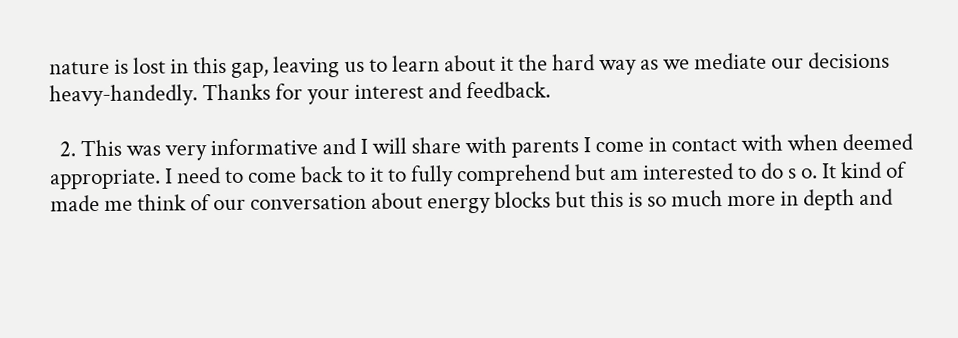nature is lost in this gap, leaving us to learn about it the hard way as we mediate our decisions heavy-handedly. Thanks for your interest and feedback.

  2. This was very informative and I will share with parents I come in contact with when deemed appropriate. I need to come back to it to fully comprehend but am interested to do s o. It kind of made me think of our conversation about energy blocks but this is so much more in depth and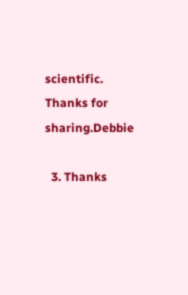scientific. Thanks for sharing.Debbie

  3. Thanks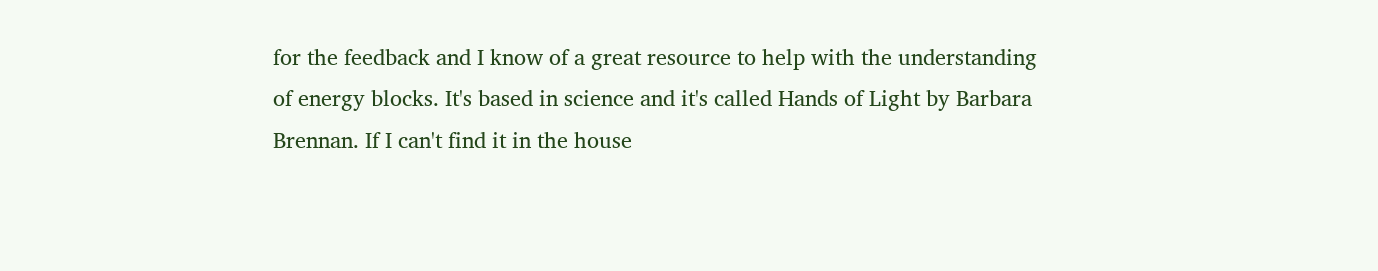for the feedback and I know of a great resource to help with the understanding of energy blocks. It's based in science and it's called Hands of Light by Barbara Brennan. If I can't find it in the house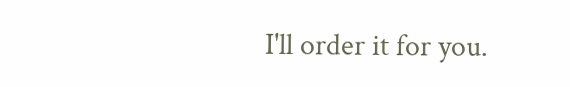I'll order it for you.